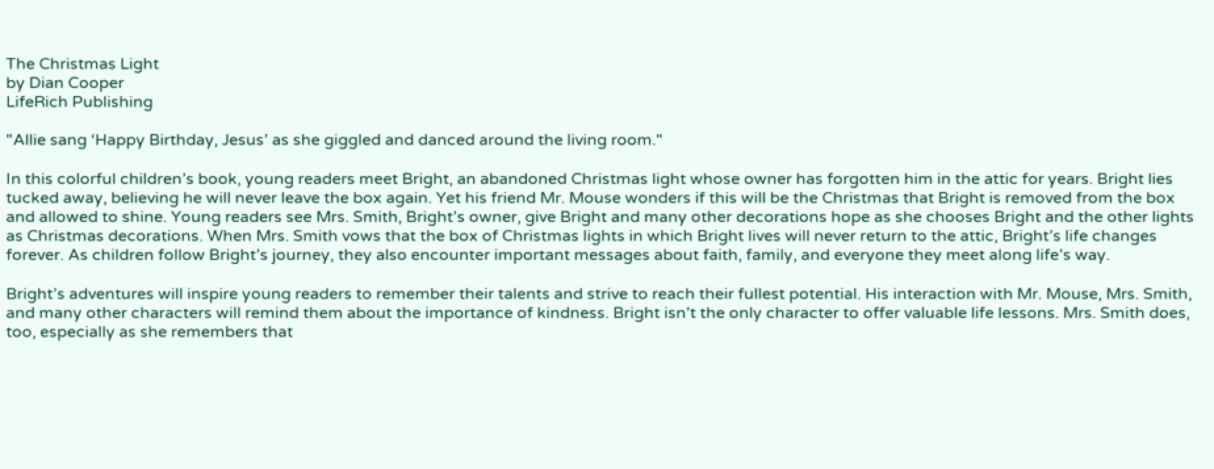The Christmas Light
by Dian Cooper
LifeRich Publishing

"Allie sang ‘Happy Birthday, Jesus’ as she giggled and danced around the living room."

In this colorful children’s book, young readers meet Bright, an abandoned Christmas light whose owner has forgotten him in the attic for years. Bright lies tucked away, believing he will never leave the box again. Yet his friend Mr. Mouse wonders if this will be the Christmas that Bright is removed from the box and allowed to shine. Young readers see Mrs. Smith, Bright’s owner, give Bright and many other decorations hope as she chooses Bright and the other lights as Christmas decorations. When Mrs. Smith vows that the box of Christmas lights in which Bright lives will never return to the attic, Bright’s life changes forever. As children follow Bright’s journey, they also encounter important messages about faith, family, and everyone they meet along life’s way.

Bright’s adventures will inspire young readers to remember their talents and strive to reach their fullest potential. His interaction with Mr. Mouse, Mrs. Smith, and many other characters will remind them about the importance of kindness. Bright isn’t the only character to offer valuable life lessons. Mrs. Smith does, too, especially as she remembers that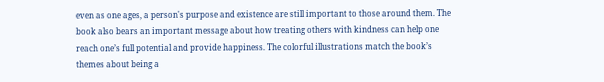even as one ages, a person's purpose and existence are still important to those around them. The book also bears an important message about how treating others with kindness can help one reach one’s full potential and provide happiness. The colorful illustrations match the book’s themes about being a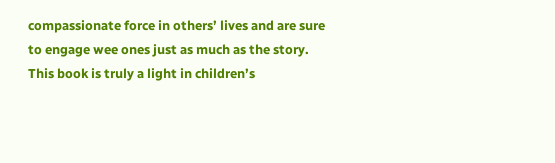compassionate force in others’ lives and are sure to engage wee ones just as much as the story. This book is truly a light in children’s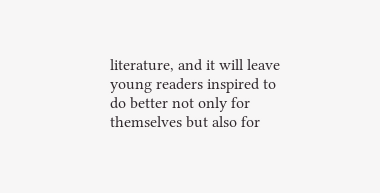literature, and it will leave young readers inspired to do better not only for themselves but also for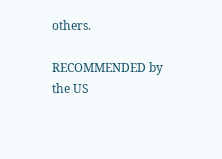others.

RECOMMENDED by the US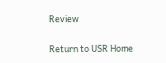Review

Return to USR Home